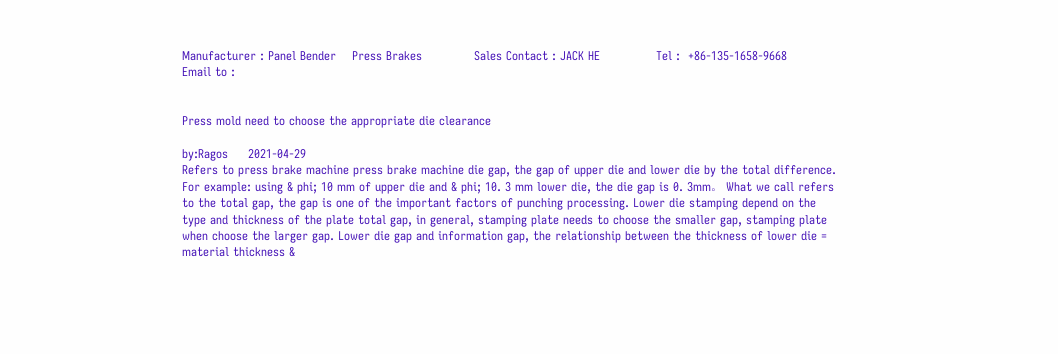Manufacturer : Panel Bender    Press Brakes             Sales Contact : JACK HE              Tel :  +86-135-1658-9668            Email to :


Press mold need to choose the appropriate die clearance

by:Ragos     2021-04-29
Refers to press brake machine press brake machine die gap, the gap of upper die and lower die by the total difference. For example: using & phi; 10 mm of upper die and & phi; 10. 3 mm lower die, the die gap is 0. 3mm。 What we call refers to the total gap, the gap is one of the important factors of punching processing. Lower die stamping depend on the type and thickness of the plate total gap, in general, stamping plate needs to choose the smaller gap, stamping plate when choose the larger gap. Lower die gap and information gap, the relationship between the thickness of lower die = material thickness &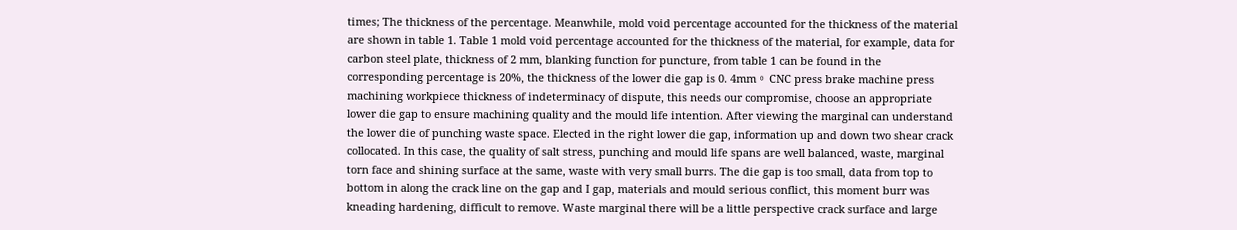times; The thickness of the percentage. Meanwhile, mold void percentage accounted for the thickness of the material are shown in table 1. Table 1 mold void percentage accounted for the thickness of the material, for example, data for carbon steel plate, thickness of 2 mm, blanking function for puncture, from table 1 can be found in the corresponding percentage is 20%, the thickness of the lower die gap is 0. 4mm。 CNC press brake machine press machining workpiece thickness of indeterminacy of dispute, this needs our compromise, choose an appropriate lower die gap to ensure machining quality and the mould life intention. After viewing the marginal can understand the lower die of punching waste space. Elected in the right lower die gap, information up and down two shear crack collocated. In this case, the quality of salt stress, punching and mould life spans are well balanced, waste, marginal torn face and shining surface at the same, waste with very small burrs. The die gap is too small, data from top to bottom in along the crack line on the gap and I gap, materials and mould serious conflict, this moment burr was kneading hardening, difficult to remove. Waste marginal there will be a little perspective crack surface and large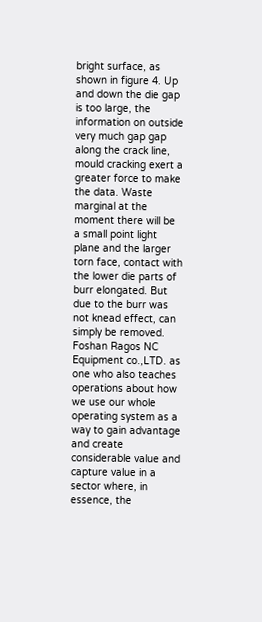bright surface, as shown in figure 4. Up and down the die gap is too large, the information on outside very much gap gap along the crack line, mould cracking exert a greater force to make the data. Waste marginal at the moment there will be a small point light plane and the larger torn face, contact with the lower die parts of burr elongated. But due to the burr was not knead effect, can simply be removed.
Foshan Ragos NC Equipment co.,LTD. as one who also teaches operations about how we use our whole operating system as a way to gain advantage and create considerable value and capture value in a sector where, in essence, the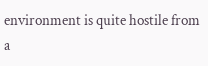environment is quite hostile from a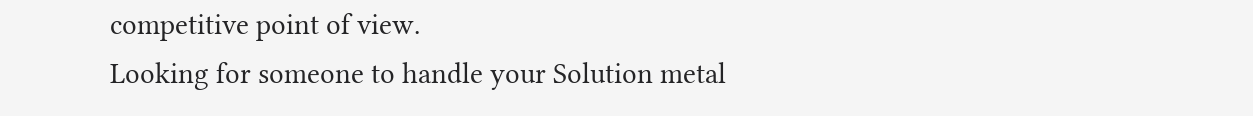competitive point of view.
Looking for someone to handle your Solution metal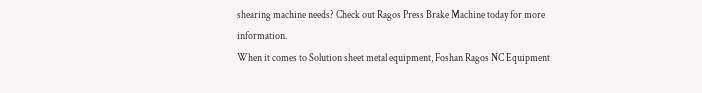shearing machine needs? Check out Ragos Press Brake Machine today for more information.
When it comes to Solution sheet metal equipment, Foshan Ragos NC Equipment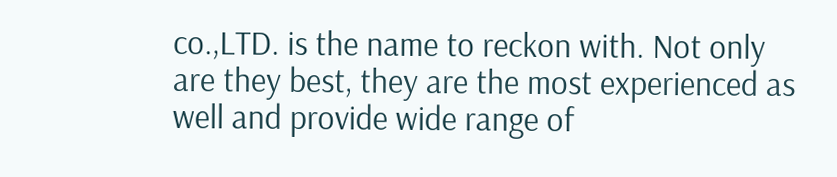co.,LTD. is the name to reckon with. Not only are they best, they are the most experienced as well and provide wide range of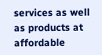services as well as products at affordable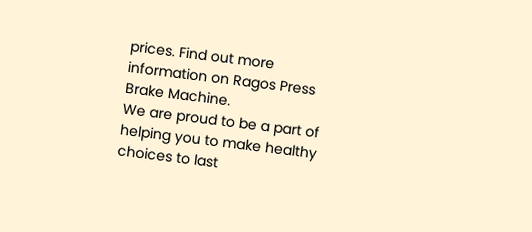prices. Find out more information on Ragos Press Brake Machine.
We are proud to be a part of helping you to make healthy choices to last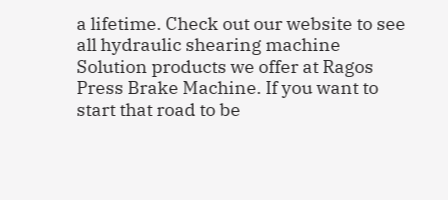a lifetime. Check out our website to see all hydraulic shearing machine Solution products we offer at Ragos Press Brake Machine. If you want to start that road to be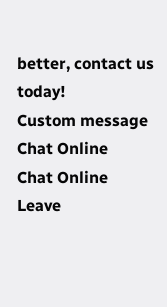better, contact us today!
Custom message
Chat Online
Chat Online
Leave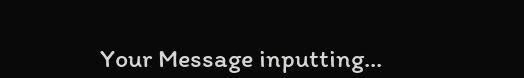Your Message inputting...